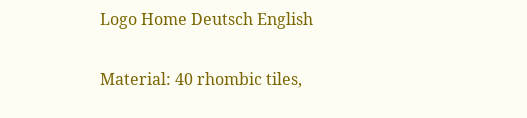Logo Home Deutsch English

Material: 40 rhombic tiles,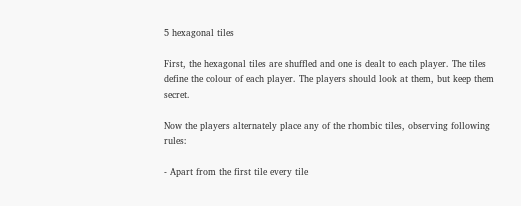5 hexagonal tiles

First, the hexagonal tiles are shuffled and one is dealt to each player. The tiles define the colour of each player. The players should look at them, but keep them secret.

Now the players alternately place any of the rhombic tiles, observing following rules:

- Apart from the first tile every tile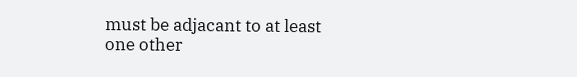must be adjacant to at least one other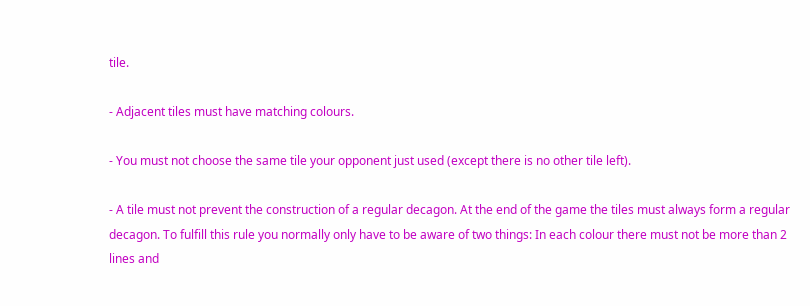tile.

- Adjacent tiles must have matching colours.

- You must not choose the same tile your opponent just used (except there is no other tile left).

- A tile must not prevent the construction of a regular decagon. At the end of the game the tiles must always form a regular decagon. To fulfill this rule you normally only have to be aware of two things: In each colour there must not be more than 2 lines and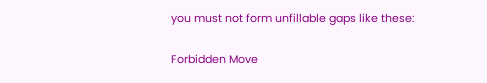you must not form unfillable gaps like these:

Forbidden Move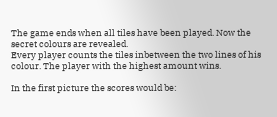The game ends when all tiles have been played. Now the secret colours are revealed.
Every player counts the tiles inbetween the two lines of his colour. The player with the highest amount wins.

In the first picture the scores would be: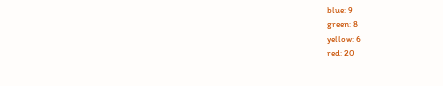blue: 9
green: 8
yellow: 6
red: 20